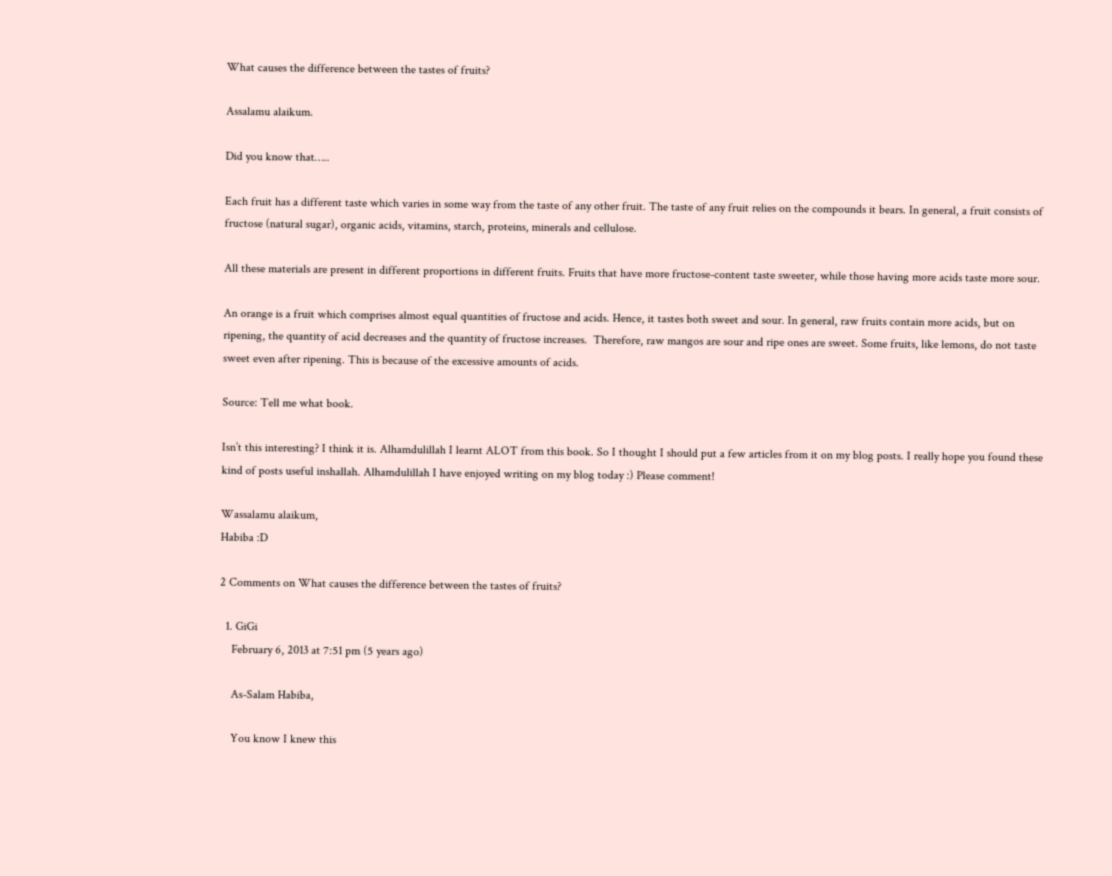What causes the difference between the tastes of fruits?

Assalamu alaikum.

Did you know that…..

Each fruit has a different taste which varies in some way from the taste of any other fruit. The taste of any fruit relies on the compounds it bears. In general, a fruit consists of fructose (natural sugar), organic acids, vitamins, starch, proteins, minerals and cellulose.

All these materials are present in different proportions in different fruits. Fruits that have more fructose-content taste sweeter, while those having more acids taste more sour.

An orange is a fruit which comprises almost equal quantities of fructose and acids. Hence, it tastes both sweet and sour. In general, raw fruits contain more acids, but on ripening, the quantity of acid decreases and the quantity of fructose increases.  Therefore, raw mangos are sour and ripe ones are sweet. Some fruits, like lemons, do not taste sweet even after ripening. This is because of the excessive amounts of acids.

Source: Tell me what book.

Isn’t this interesting? I think it is. Alhamdulillah I learnt ALOT from this book. So I thought I should put a few articles from it on my blog posts. I really hope you found these kind of posts useful inshallah. Alhamdulillah I have enjoyed writing on my blog today :) Please comment!

Wassalamu alaikum,
Habiba :D

2 Comments on What causes the difference between the tastes of fruits?

  1. GiGi
    February 6, 2013 at 7:51 pm (5 years ago)

    As-Salam Habiba,

    You know I knew this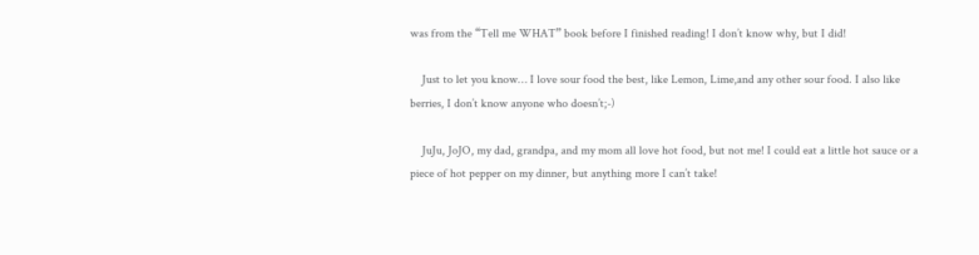was from the “Tell me WHAT” book before I finished reading! I don’t know why, but I did!

    Just to let you know… I love sour food the best, like Lemon, Lime,and any other sour food. I also like berries, I don’t know anyone who doesn’t;-)

    JuJu, JoJO, my dad, grandpa, and my mom all love hot food, but not me! I could eat a little hot sauce or a piece of hot pepper on my dinner, but anything more I can’t take!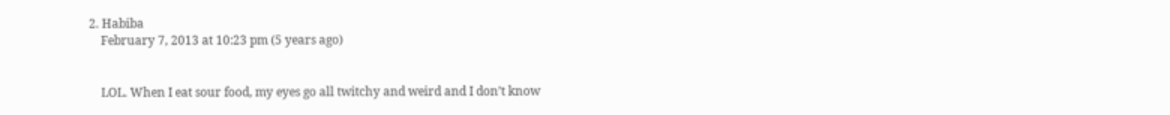2. Habiba
    February 7, 2013 at 10:23 pm (5 years ago)


    LOL. When I eat sour food, my eyes go all twitchy and weird and I don’t know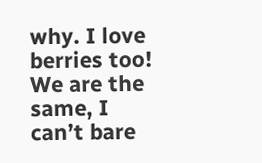why. I love berries too! We are the same, I can’t bare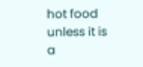hot food unless it is a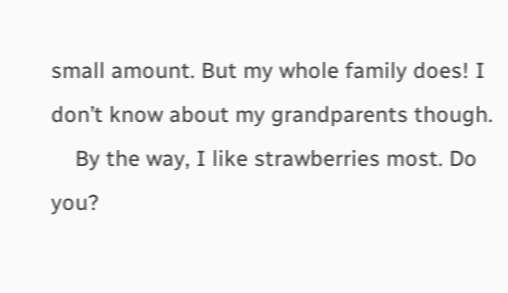small amount. But my whole family does! I don’t know about my grandparents though.
    By the way, I like strawberries most. Do you?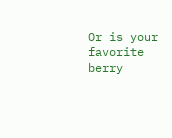Or is your favorite berry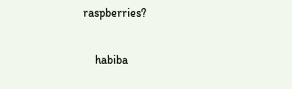raspberries?

    habiba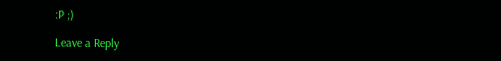:P ;)

Leave a Reply